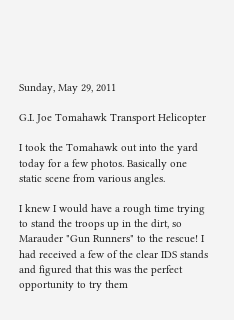Sunday, May 29, 2011

G.I. Joe Tomahawk Transport Helicopter

I took the Tomahawk out into the yard today for a few photos. Basically one static scene from various angles.

I knew I would have a rough time trying to stand the troops up in the dirt, so Marauder "Gun Runners" to the rescue! I had received a few of the clear IDS stands and figured that this was the perfect opportunity to try them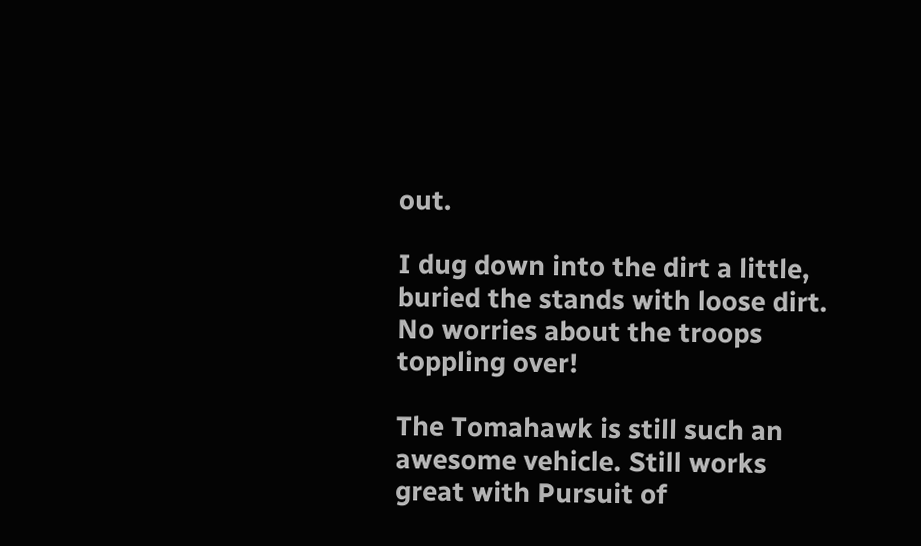out.

I dug down into the dirt a little, buried the stands with loose dirt. No worries about the troops toppling over!

The Tomahawk is still such an awesome vehicle. Still works great with Pursuit of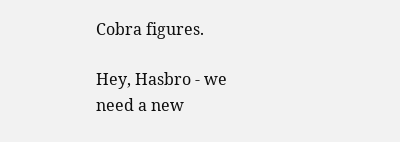Cobra figures.

Hey, Hasbro - we need a new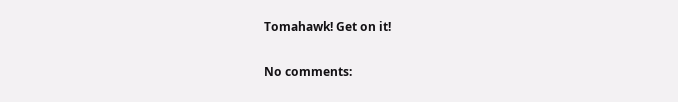Tomahawk! Get on it!

No comments: